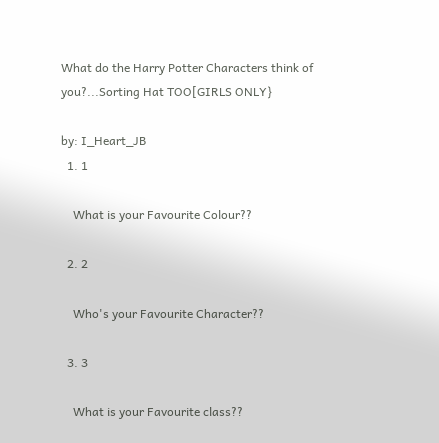What do the Harry Potter Characters think of you?...Sorting Hat TOO[GIRLS ONLY}

by: I_Heart_JB
  1. 1

    What is your Favourite Colour??

  2. 2

    Who's your Favourite Character??

  3. 3

    What is your Favourite class??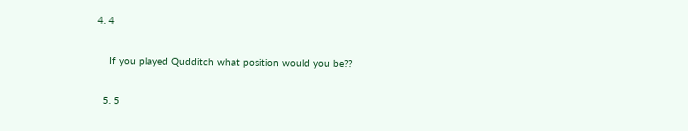4. 4

    If you played Qudditch what position would you be??

  5. 5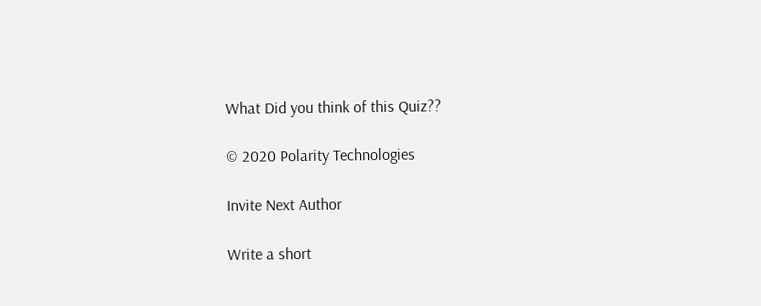What Did you think of this Quiz??

© 2020 Polarity Technologies

Invite Next Author

Write a short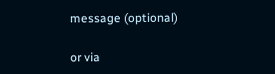message (optional)

or via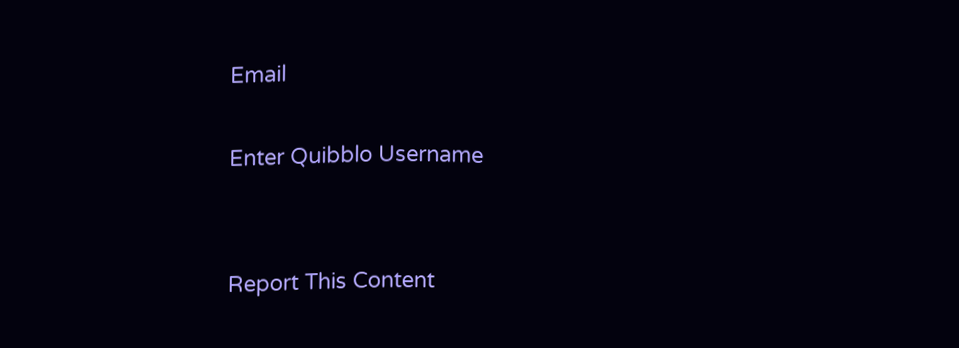Email

Enter Quibblo Username


Report This Content